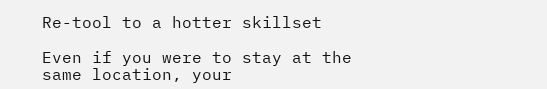Re-tool to a hotter skillset

Even if you were to stay at the same location, your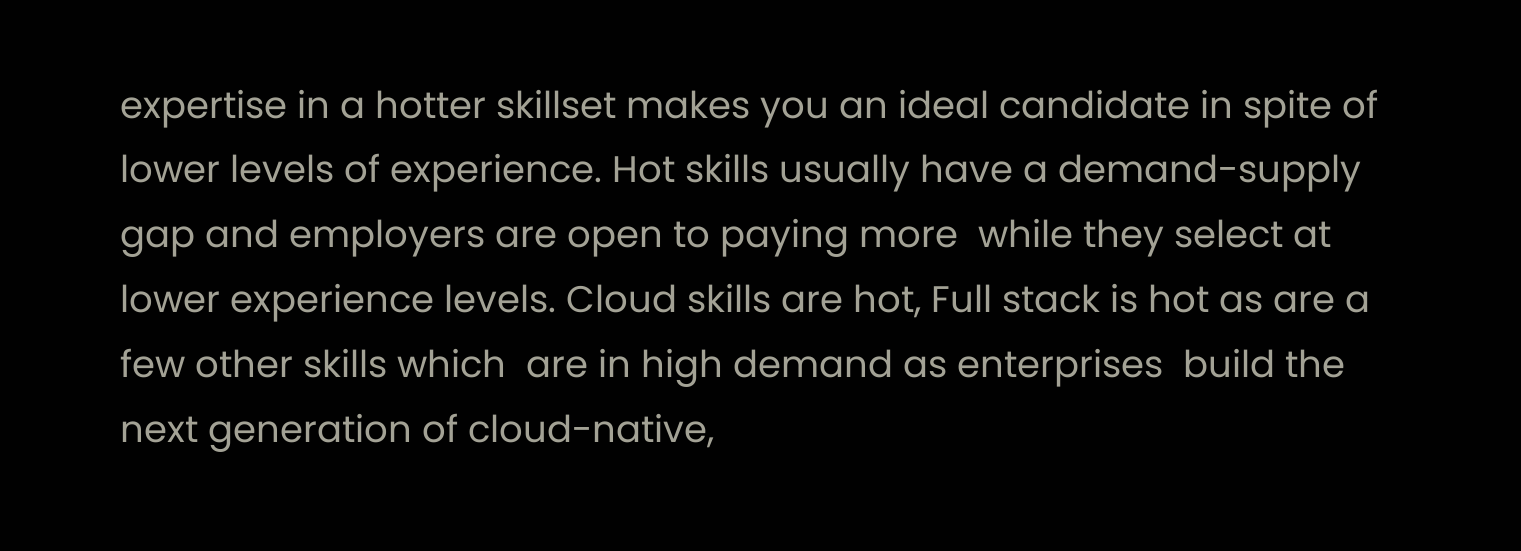expertise in a hotter skillset makes you an ideal candidate in spite of lower levels of experience. Hot skills usually have a demand-supply gap and employers are open to paying more  while they select at lower experience levels. Cloud skills are hot, Full stack is hot as are a few other skills which  are in high demand as enterprises  build the next generation of cloud-native,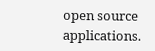open source applications.